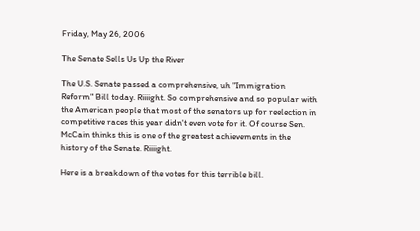Friday, May 26, 2006

The Senate Sells Us Up the River

The U.S. Senate passed a comprehensive, uh "Immigration Reform" Bill today. Riiiight. So comprehensive and so popular with the American people that most of the senators up for reelection in competitive races this year didn't even vote for it. Of course Sen. McCain thinks this is one of the greatest achievements in the history of the Senate. Riiiight.

Here is a breakdown of the votes for this terrible bill.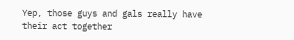Yep, those guys and gals really have their act together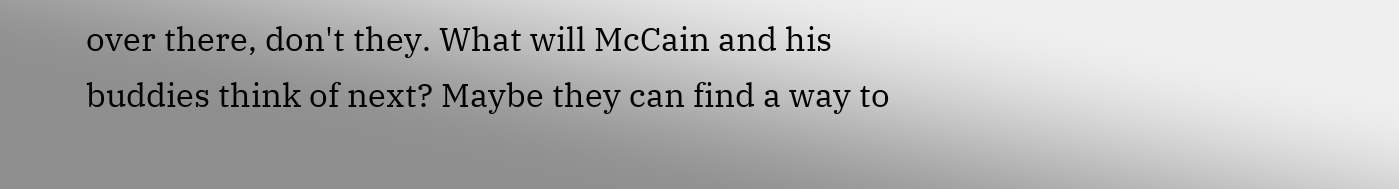over there, don't they. What will McCain and his buddies think of next? Maybe they can find a way to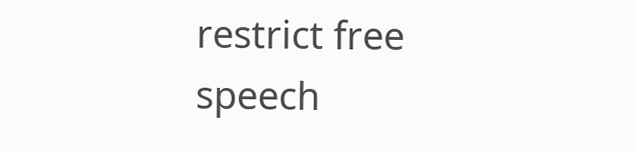restrict free speech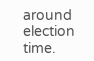around election time.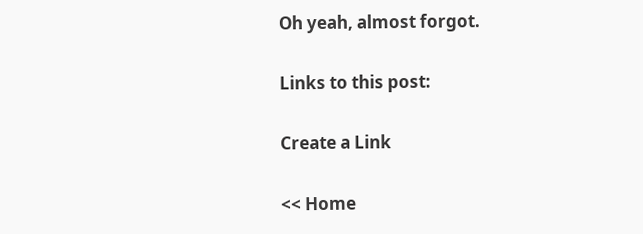Oh yeah, almost forgot.

Links to this post:

Create a Link

<< Home